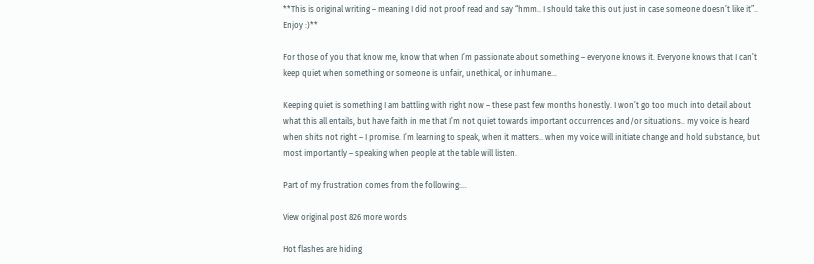**This is original writing – meaning I did not proof read and say “hmm.. I should take this out just in case someone doesn’t like it”.. Enjoy :)**

For those of you that know me, know that when I’m passionate about something – everyone knows it. Everyone knows that I can’t keep quiet when something or someone is unfair, unethical, or inhumane…

Keeping quiet is something I am battling with right now – these past few months honestly. I won’t go too much into detail about what this all entails, but have faith in me that I’m not quiet towards important occurrences and/or situations.. my voice is heard when shits not right – I promise. I’m learning to speak, when it matters.. when my voice will initiate change and hold substance, but most importantly – speaking when people at the table will listen.

Part of my frustration comes from the following:…

View original post 826 more words

Hot flashes are hiding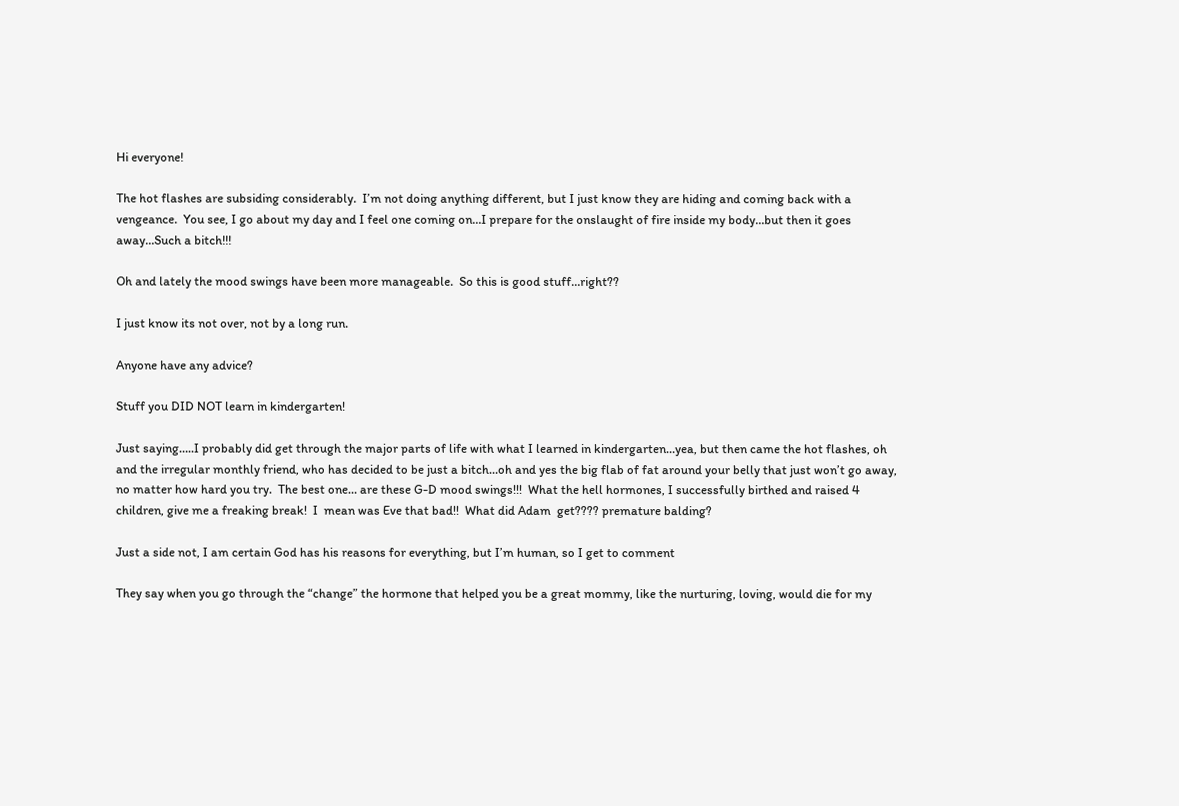Hi everyone!

The hot flashes are subsiding considerably.  I’m not doing anything different, but I just know they are hiding and coming back with a vengeance.  You see, I go about my day and I feel one coming on…I prepare for the onslaught of fire inside my body…but then it goes away…Such a bitch!!!

Oh and lately the mood swings have been more manageable.  So this is good stuff…right??

I just know its not over, not by a long run.

Anyone have any advice?

Stuff you DID NOT learn in kindergarten!

Just saying…..I probably did get through the major parts of life with what I learned in kindergarten…yea, but then came the hot flashes, oh and the irregular monthly friend, who has decided to be just a bitch…oh and yes the big flab of fat around your belly that just won’t go away, no matter how hard you try.  The best one… are these G-D mood swings!!!  What the hell hormones, I successfully birthed and raised 4  children, give me a freaking break!  I  mean was Eve that bad!!  What did Adam  get???? premature balding?

Just a side not, I am certain God has his reasons for everything, but I’m human, so I get to comment

They say when you go through the “change” the hormone that helped you be a great mommy, like the nurturing, loving, would die for my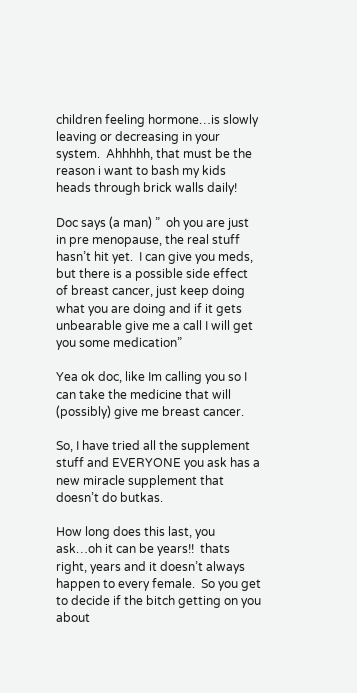children feeling hormone…is slowly leaving or decreasing in your system.  Ahhhhh, that must be the reason i want to bash my kids heads through brick walls daily!

Doc says (a man) ”  oh you are just in pre menopause, the real stuff hasn’t hit yet.  I can give you meds, but there is a possible side effect of breast cancer, just keep doing what you are doing and if it gets unbearable give me a call I will get you some medication”

Yea ok doc, like Im calling you so I can take the medicine that will (possibly) give me breast cancer.

So, I have tried all the supplement stuff and EVERYONE you ask has a new miracle supplement that doesn’t do butkas.

How long does this last, you ask…oh it can be years!!  thats right, years and it doesn’t always happen to every female.  So you get to decide if the bitch getting on you about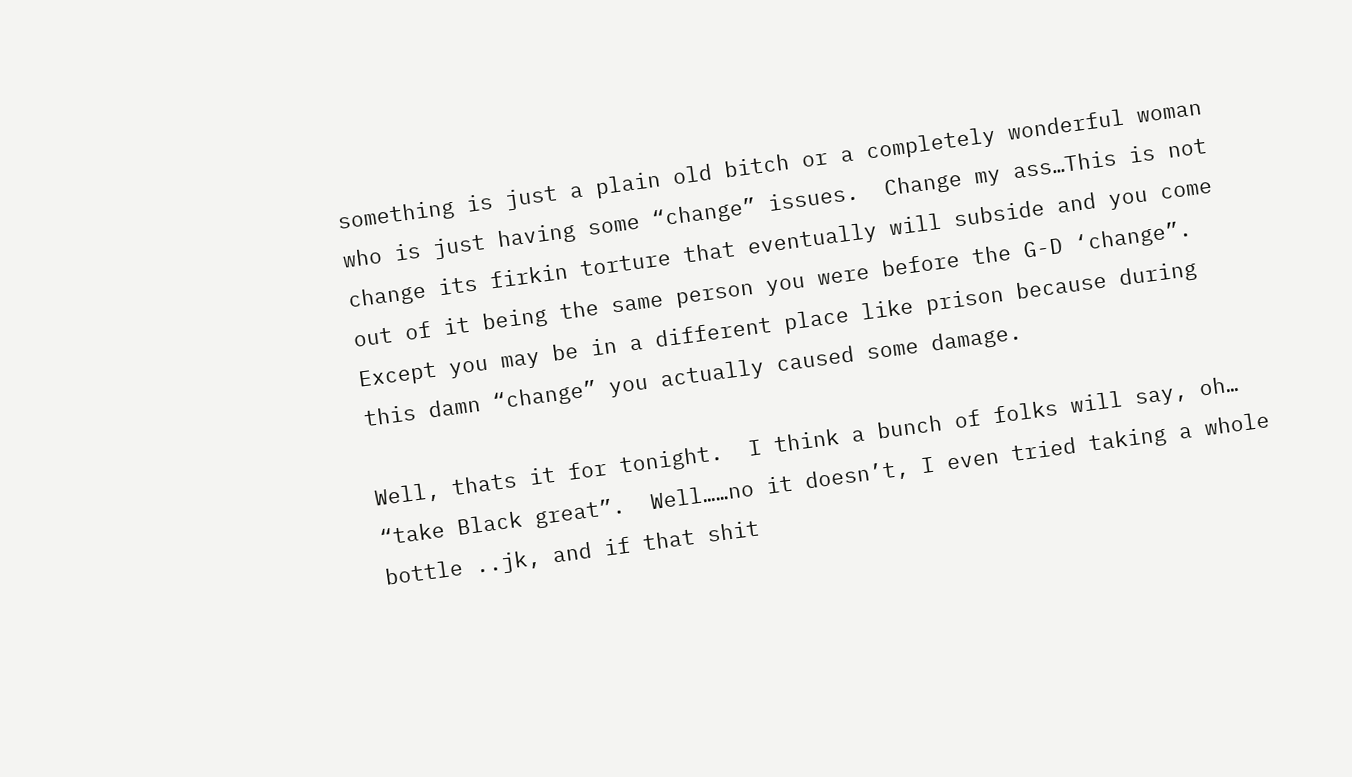something is just a plain old bitch or a completely wonderful woman who is just having some “change” issues.  Change my ass…This is not change its firkin torture that eventually will subside and you come out of it being the same person you were before the G-D ‘change”.  Except you may be in a different place like prison because during this damn “change” you actually caused some damage.

Well, thats it for tonight.  I think a bunch of folks will say, oh… “take Black great”.  Well……no it doesn’t, I even tried taking a whole bottle ..jk, and if that shit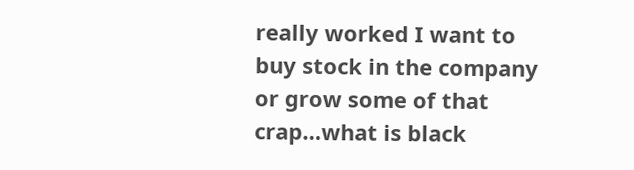really worked I want to buy stock in the company or grow some of that crap…what is black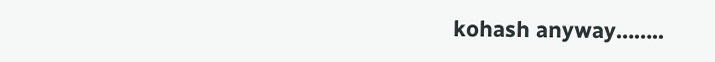kohash anyway……..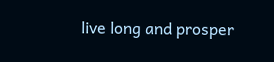live long and prosper